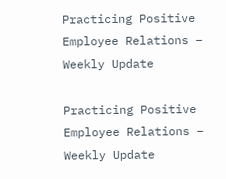Practicing Positive Employee Relations – Weekly Update

Practicing Positive Employee Relations – Weekly Update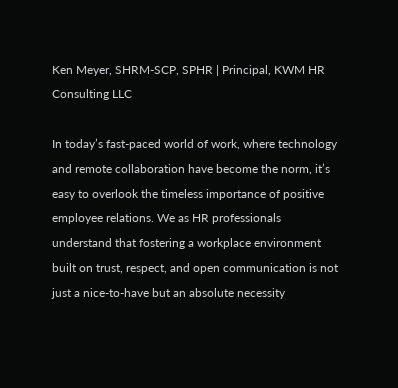Ken Meyer, SHRM-SCP, SPHR | Principal, KWM HR Consulting LLC

In today’s fast-paced world of work, where technology and remote collaboration have become the norm, it’s easy to overlook the timeless importance of positive employee relations. We as HR professionals understand that fostering a workplace environment built on trust, respect, and open communication is not just a nice-to-have but an absolute necessity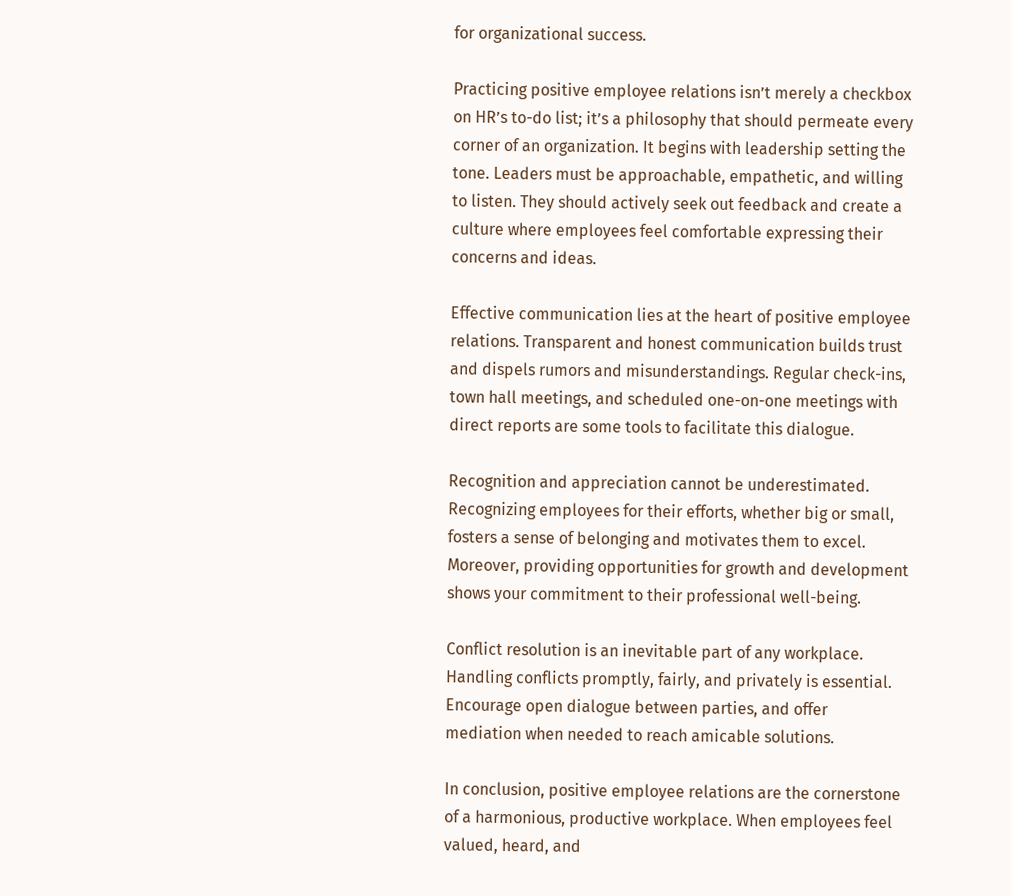for organizational success.

Practicing positive employee relations isn’t merely a checkbox on HR’s to-do list; it’s a philosophy that should permeate every corner of an organization. It begins with leadership setting the tone. Leaders must be approachable, empathetic, and willing to listen. They should actively seek out feedback and create a culture where employees feel comfortable expressing their concerns and ideas.

Effective communication lies at the heart of positive employee relations. Transparent and honest communication builds trust and dispels rumors and misunderstandings. Regular check-ins, town hall meetings, and scheduled one-on-one meetings with direct reports are some tools to facilitate this dialogue.

Recognition and appreciation cannot be underestimated. Recognizing employees for their efforts, whether big or small, fosters a sense of belonging and motivates them to excel. Moreover, providing opportunities for growth and development shows your commitment to their professional well-being.

Conflict resolution is an inevitable part of any workplace. Handling conflicts promptly, fairly, and privately is essential. Encourage open dialogue between parties, and offer mediation when needed to reach amicable solutions.

In conclusion, positive employee relations are the cornerstone of a harmonious, productive workplace. When employees feel valued, heard, and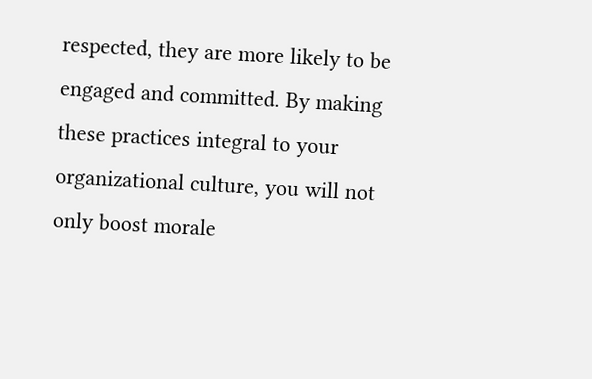respected, they are more likely to be engaged and committed. By making these practices integral to your organizational culture, you will not only boost morale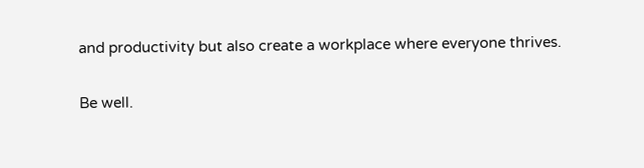and productivity but also create a workplace where everyone thrives.

Be well.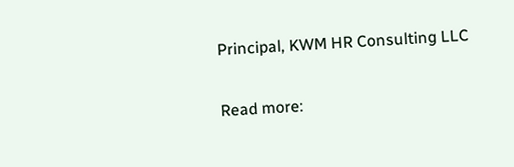Principal, KWM HR Consulting LLC

Read more: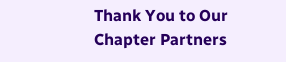Thank You to Our Chapter Partners